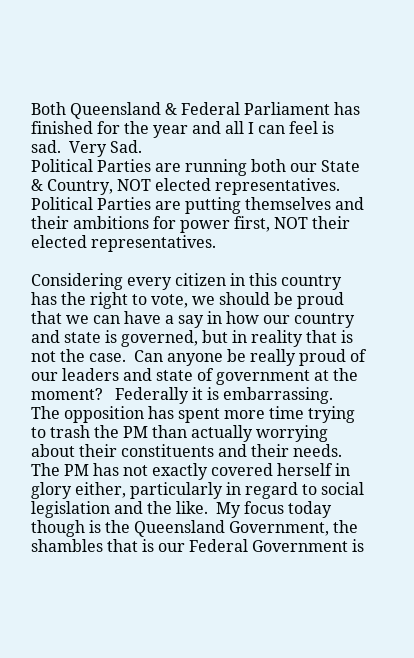Both Queensland & Federal Parliament has finished for the year and all I can feel is sad.  Very Sad.
Political Parties are running both our State & Country, NOT elected representatives.
Political Parties are putting themselves and their ambitions for power first, NOT their elected representatives.

Considering every citizen in this country has the right to vote, we should be proud that we can have a say in how our country and state is governed, but in reality that is not the case.  Can anyone be really proud of our leaders and state of government at the moment?   Federally it is embarrassing.  The opposition has spent more time trying to trash the PM than actually worrying about their constituents and their needs.  The PM has not exactly covered herself in glory either, particularly in regard to social legislation and the like.  My focus today though is the Queensland Government, the shambles that is our Federal Government is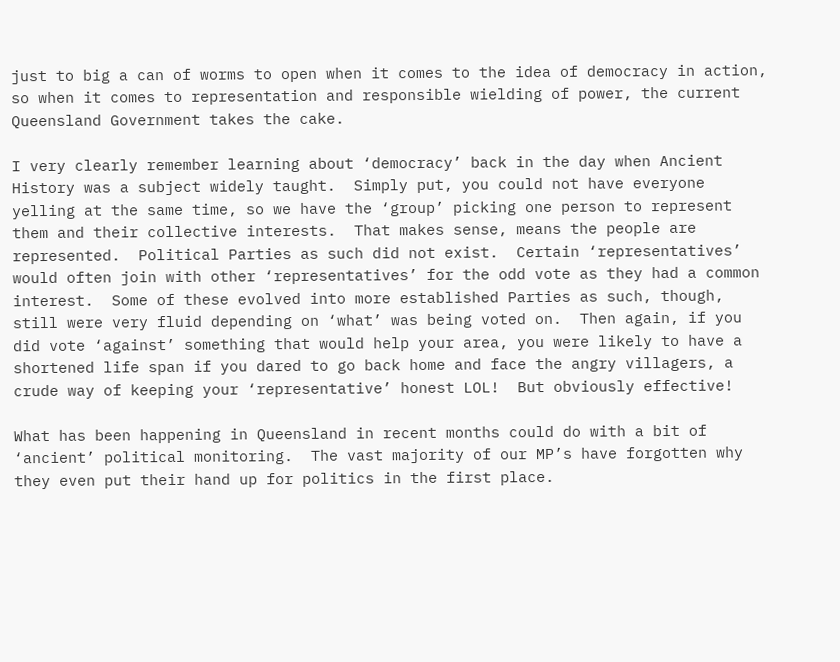just to big a can of worms to open when it comes to the idea of democracy in action, so when it comes to representation and responsible wielding of power, the current Queensland Government takes the cake.

I very clearly remember learning about ‘democracy’ back in the day when Ancient History was a subject widely taught.  Simply put, you could not have everyone yelling at the same time, so we have the ‘group’ picking one person to represent them and their collective interests.  That makes sense, means the people are represented.  Political Parties as such did not exist.  Certain ‘representatives’ would often join with other ‘representatives’ for the odd vote as they had a common interest.  Some of these evolved into more established Parties as such, though, still were very fluid depending on ‘what’ was being voted on.  Then again, if you did vote ‘against’ something that would help your area, you were likely to have a shortened life span if you dared to go back home and face the angry villagers, a crude way of keeping your ‘representative’ honest LOL!  But obviously effective!

What has been happening in Queensland in recent months could do with a bit of ‘ancient’ political monitoring.  The vast majority of our MP’s have forgotten why they even put their hand up for politics in the first place.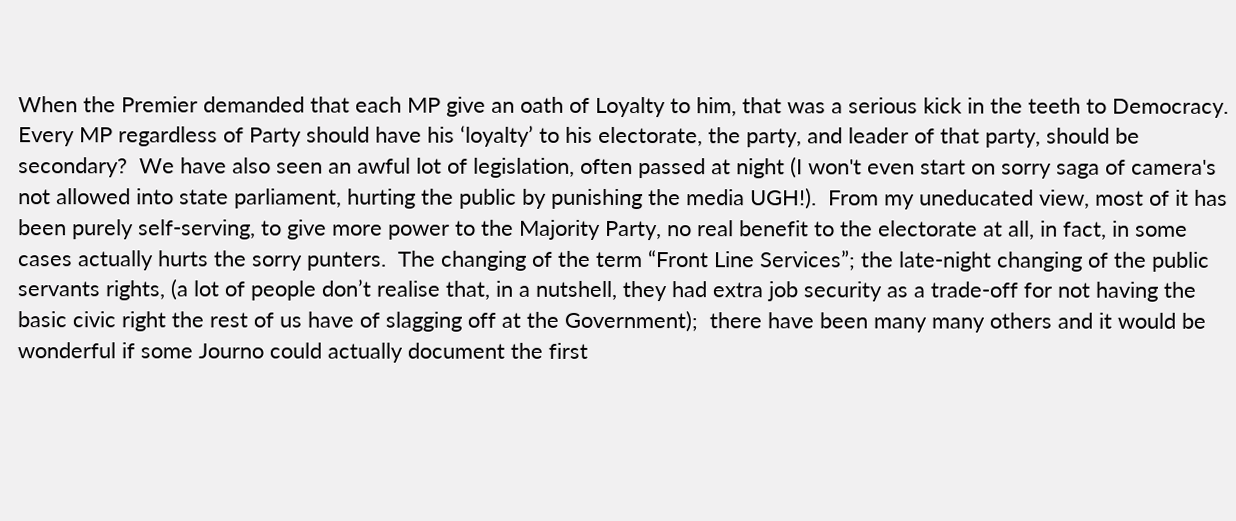When the Premier demanded that each MP give an oath of Loyalty to him, that was a serious kick in the teeth to Democracy.  Every MP regardless of Party should have his ‘loyalty’ to his electorate, the party, and leader of that party, should be secondary?  We have also seen an awful lot of legislation, often passed at night (I won't even start on sorry saga of camera's not allowed into state parliament, hurting the public by punishing the media UGH!).  From my uneducated view, most of it has been purely self-serving, to give more power to the Majority Party, no real benefit to the electorate at all, in fact, in some cases actually hurts the sorry punters.  The changing of the term “Front Line Services”; the late-night changing of the public servants rights, (a lot of people don’t realise that, in a nutshell, they had extra job security as a trade-off for not having the basic civic right the rest of us have of slagging off at the Government);  there have been many many others and it would be wonderful if some Journo could actually document the first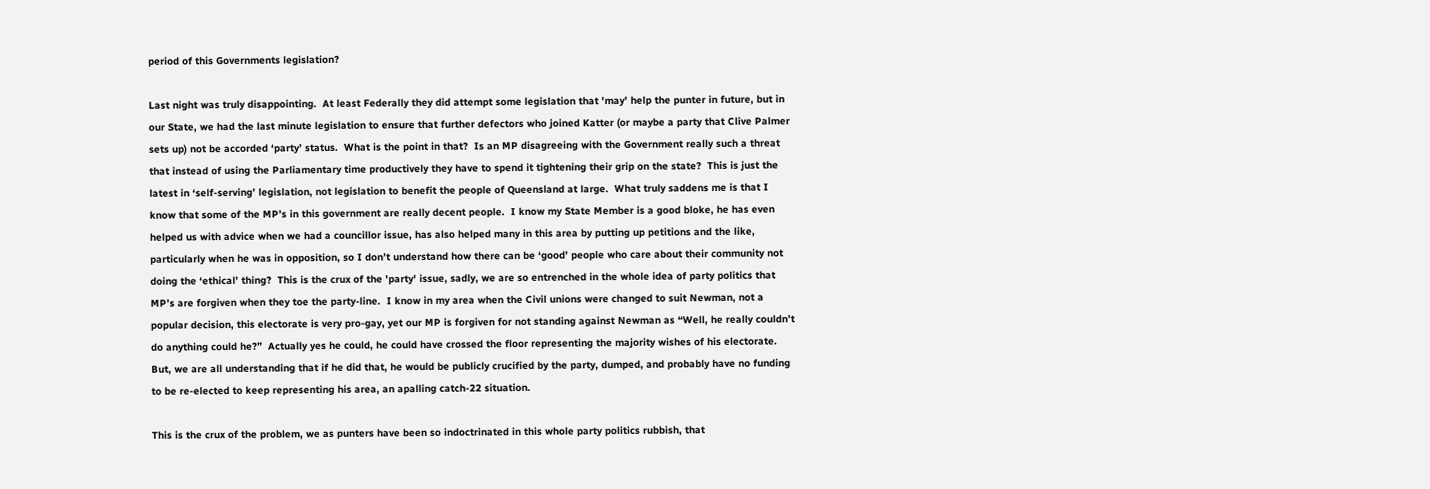period of this Governments legislation?

Last night was truly disappointing.  At least Federally they did attempt some legislation that 'may' help the punter in future, but in our State, we had the last minute legislation to ensure that further defectors who joined Katter (or maybe a party that Clive Palmer sets up) not be accorded ‘party’ status.  What is the point in that?  Is an MP disagreeing with the Government really such a threat that instead of using the Parliamentary time productively they have to spend it tightening their grip on the state?  This is just the latest in ‘self-serving’ legislation, not legislation to benefit the people of Queensland at large.  What truly saddens me is that I know that some of the MP’s in this government are really decent people.  I know my State Member is a good bloke, he has even helped us with advice when we had a councillor issue, has also helped many in this area by putting up petitions and the like, particularly when he was in opposition, so I don’t understand how there can be ‘good’ people who care about their community not doing the ‘ethical’ thing?  This is the crux of the 'party' issue, sadly, we are so entrenched in the whole idea of party politics that MP’s are forgiven when they toe the party-line.  I know in my area when the Civil unions were changed to suit Newman, not a popular decision, this electorate is very pro-gay, yet our MP is forgiven for not standing against Newman as “Well, he really couldn’t do anything could he?”  Actually yes he could, he could have crossed the floor representing the majority wishes of his electorate.  But, we are all understanding that if he did that, he would be publicly crucified by the party, dumped, and probably have no funding to be re-elected to keep representing his area, an apalling catch-22 situation.

This is the crux of the problem, we as punters have been so indoctrinated in this whole party politics rubbish, that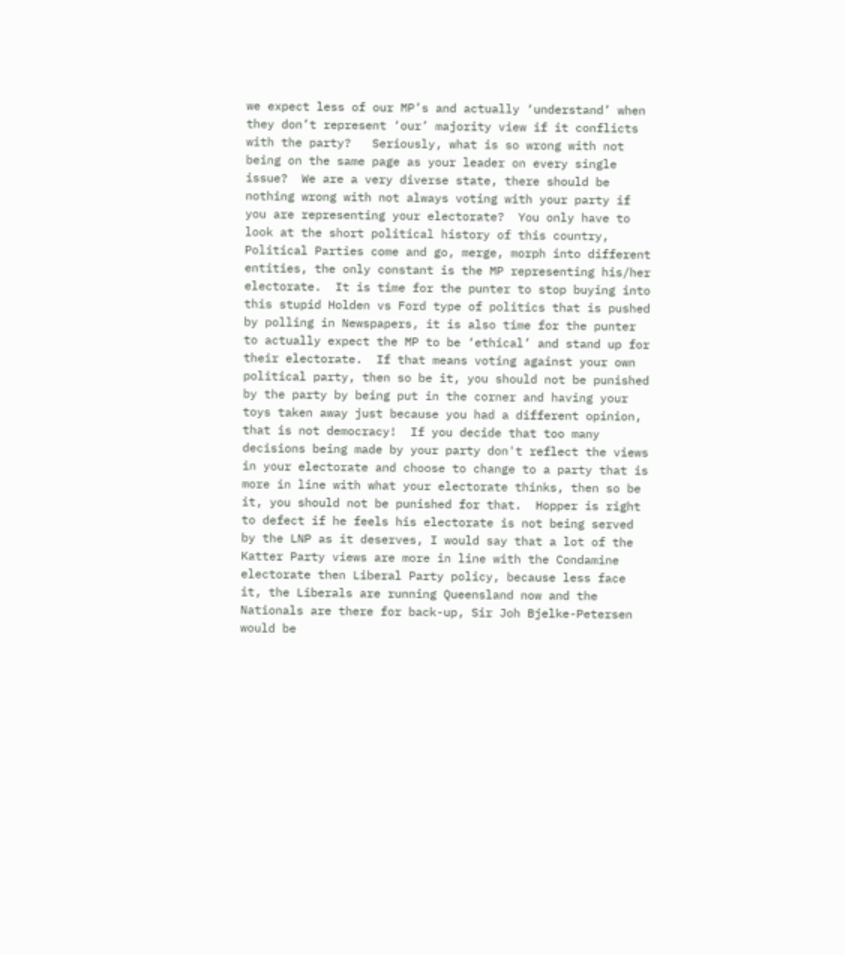we expect less of our MP’s and actually ‘understand’ when they don’t represent ‘our’ majority view if it conflicts with the party?   Seriously, what is so wrong with not being on the same page as your leader on every single issue?  We are a very diverse state, there should be nothing wrong with not always voting with your party if you are representing your electorate?  You only have to look at the short political history of this country, Political Parties come and go, merge, morph into different entities, the only constant is the MP representing his/her electorate.  It is time for the punter to stop buying into this stupid Holden vs Ford type of politics that is pushed by polling in Newspapers, it is also time for the punter to actually expect the MP to be ‘ethical’ and stand up for their electorate.  If that means voting against your own political party, then so be it, you should not be punished by the party by being put in the corner and having your toys taken away just because you had a different opinion, that is not democracy!  If you decide that too many decisions being made by your party don't reflect the views in your electorate and choose to change to a party that is more in line with what your electorate thinks, then so be it, you should not be punished for that.  Hopper is right to defect if he feels his electorate is not being served by the LNP as it deserves, I would say that a lot of the Katter Party views are more in line with the Condamine electorate then Liberal Party policy, because less face it, the Liberals are running Queensland now and the Nationals are there for back-up, Sir Joh Bjelke-Petersen would be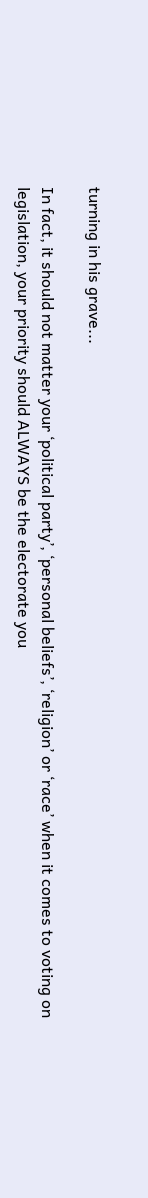turning in his grave...

In fact, it should not matter your ‘political party’, ‘personal beliefs’, ‘religion’ or ‘race’ when it comes to voting on legislation, your priority should ALWAYS be the electorate you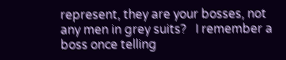represent, they are your bosses, not any men in grey suits?   I remember a boss once telling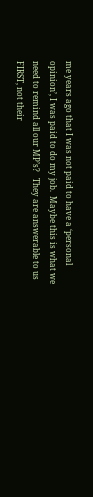me years ago that I was not paid to have a ‘personal opinion’, I was paid to do my job.  Maybe this is what we need to remind all our MP’s?   They are answerable to us FIRST, not their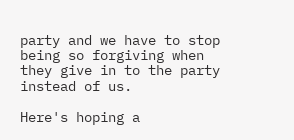party and we have to stop being so forgiving when they give in to the party instead of us.

Here's hoping a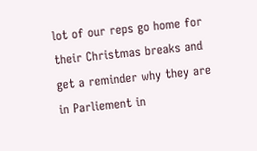lot of our reps go home for their Christmas breaks and get a reminder why they are in Parliement in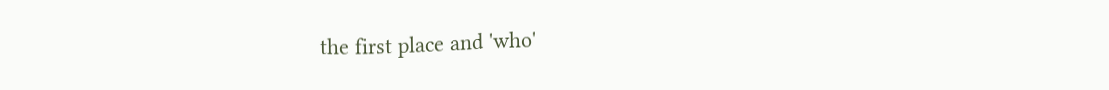the first place and 'who'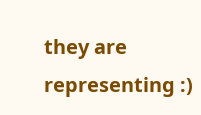they are representing :)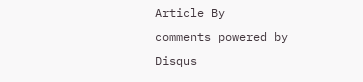Article By
comments powered by Disqus